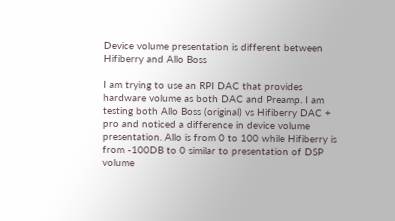Device volume presentation is different between Hifiberry and Allo Boss

I am trying to use an RPI DAC that provides hardware volume as both DAC and Preamp. I am testing both Allo Boss (original) vs Hifiberry DAC + pro and noticed a difference in device volume presentation. Allo is from 0 to 100 while Hifiberry is from -100DB to 0 similar to presentation of DSP volume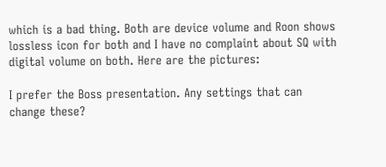which is a bad thing. Both are device volume and Roon shows lossless icon for both and I have no complaint about SQ with digital volume on both. Here are the pictures:

I prefer the Boss presentation. Any settings that can change these?